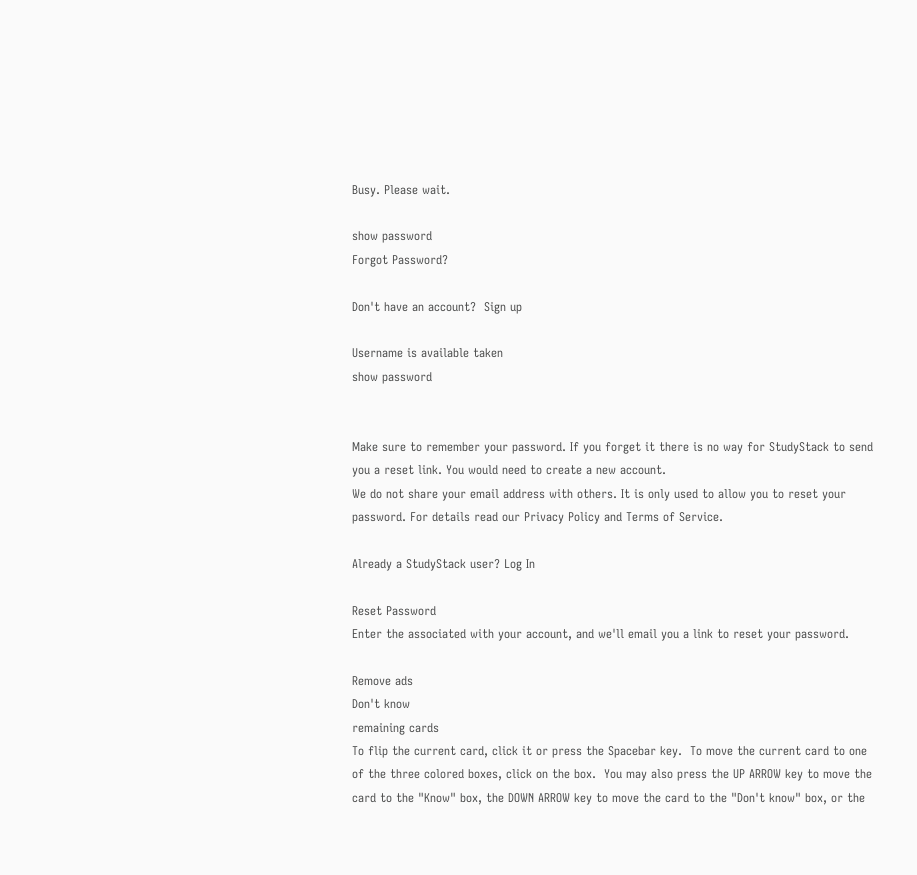Busy. Please wait.

show password
Forgot Password?

Don't have an account?  Sign up

Username is available taken
show password


Make sure to remember your password. If you forget it there is no way for StudyStack to send you a reset link. You would need to create a new account.
We do not share your email address with others. It is only used to allow you to reset your password. For details read our Privacy Policy and Terms of Service.

Already a StudyStack user? Log In

Reset Password
Enter the associated with your account, and we'll email you a link to reset your password.

Remove ads
Don't know
remaining cards
To flip the current card, click it or press the Spacebar key.  To move the current card to one of the three colored boxes, click on the box.  You may also press the UP ARROW key to move the card to the "Know" box, the DOWN ARROW key to move the card to the "Don't know" box, or the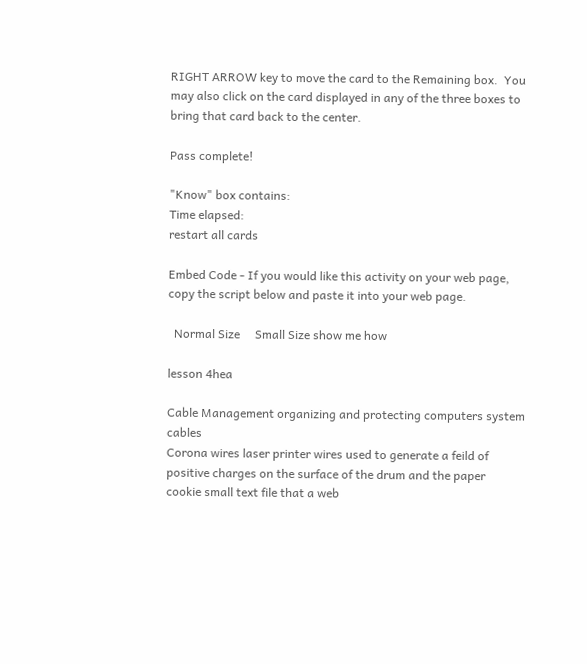RIGHT ARROW key to move the card to the Remaining box.  You may also click on the card displayed in any of the three boxes to bring that card back to the center.

Pass complete!

"Know" box contains:
Time elapsed:
restart all cards

Embed Code - If you would like this activity on your web page, copy the script below and paste it into your web page.

  Normal Size     Small Size show me how

lesson 4hea

Cable Management organizing and protecting computers system cables
Corona wires laser printer wires used to generate a feild of positive charges on the surface of the drum and the paper
cookie small text file that a web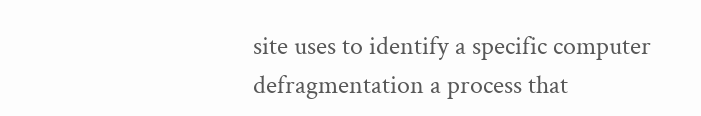site uses to identify a specific computer
defragmentation a process that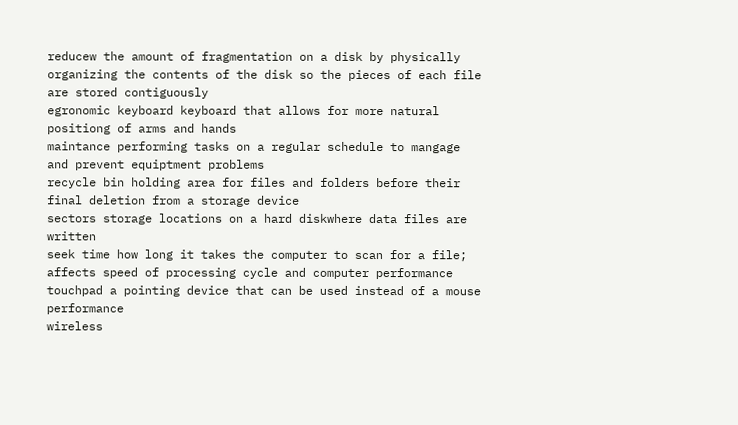reducew the amount of fragmentation on a disk by physically organizing the contents of the disk so the pieces of each file are stored contiguously
egronomic keyboard keyboard that allows for more natural positiong of arms and hands
maintance performing tasks on a regular schedule to mangage and prevent equiptment problems
recycle bin holding area for files and folders before their final deletion from a storage device
sectors storage locations on a hard diskwhere data files are written
seek time how long it takes the computer to scan for a file; affects speed of processing cycle and computer performance
touchpad a pointing device that can be used instead of a mouse performance
wireless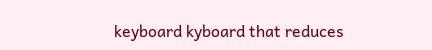keyboard kyboard that reduces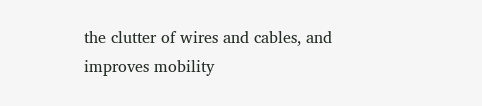the clutter of wires and cables, and improves mobility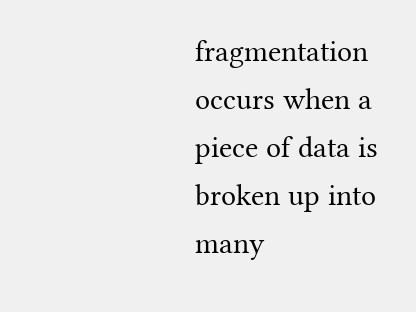fragmentation occurs when a piece of data is broken up into many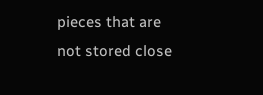pieces that are not stored close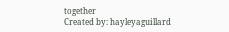together
Created by: hayleyaguillard